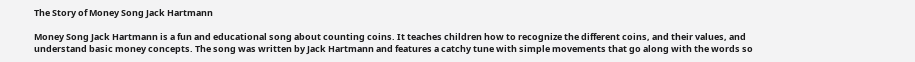The Story of Money Song Jack Hartmann

Money Song Jack Hartmann is a fun and educational song about counting coins. It teaches children how to recognize the different coins, and their values, and understand basic money concepts. The song was written by Jack Hartmann and features a catchy tune with simple movements that go along with the words so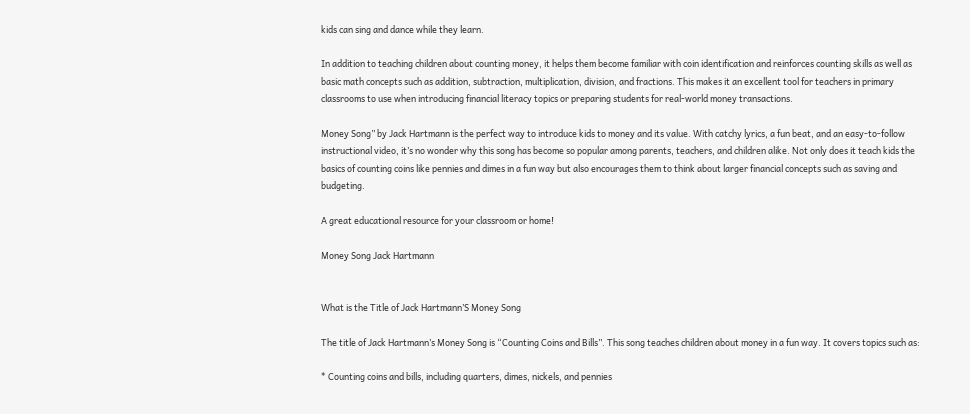kids can sing and dance while they learn.

In addition to teaching children about counting money, it helps them become familiar with coin identification and reinforces counting skills as well as basic math concepts such as addition, subtraction, multiplication, division, and fractions. This makes it an excellent tool for teachers in primary classrooms to use when introducing financial literacy topics or preparing students for real-world money transactions.

Money Song” by Jack Hartmann is the perfect way to introduce kids to money and its value. With catchy lyrics, a fun beat, and an easy-to-follow instructional video, it’s no wonder why this song has become so popular among parents, teachers, and children alike. Not only does it teach kids the basics of counting coins like pennies and dimes in a fun way but also encourages them to think about larger financial concepts such as saving and budgeting.

A great educational resource for your classroom or home!

Money Song Jack Hartmann


What is the Title of Jack Hartmann’S Money Song

The title of Jack Hartmann’s Money Song is “Counting Coins and Bills”. This song teaches children about money in a fun way. It covers topics such as:

* Counting coins and bills, including quarters, dimes, nickels, and pennies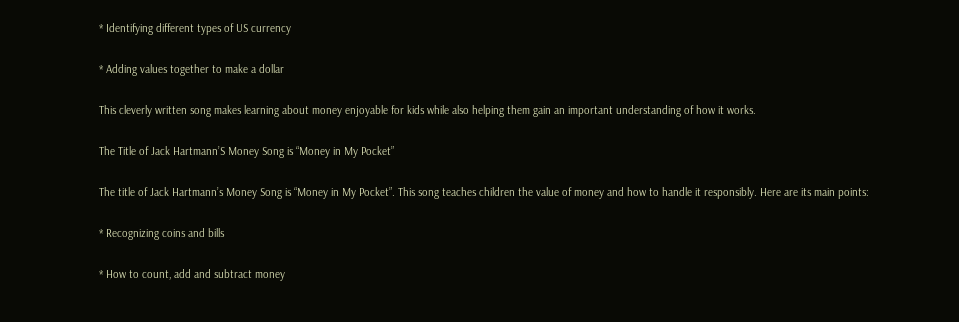* Identifying different types of US currency

* Adding values together to make a dollar

This cleverly written song makes learning about money enjoyable for kids while also helping them gain an important understanding of how it works.

The Title of Jack Hartmann’S Money Song is “Money in My Pocket”

The title of Jack Hartmann’s Money Song is “Money in My Pocket”. This song teaches children the value of money and how to handle it responsibly. Here are its main points:

* Recognizing coins and bills

* How to count, add and subtract money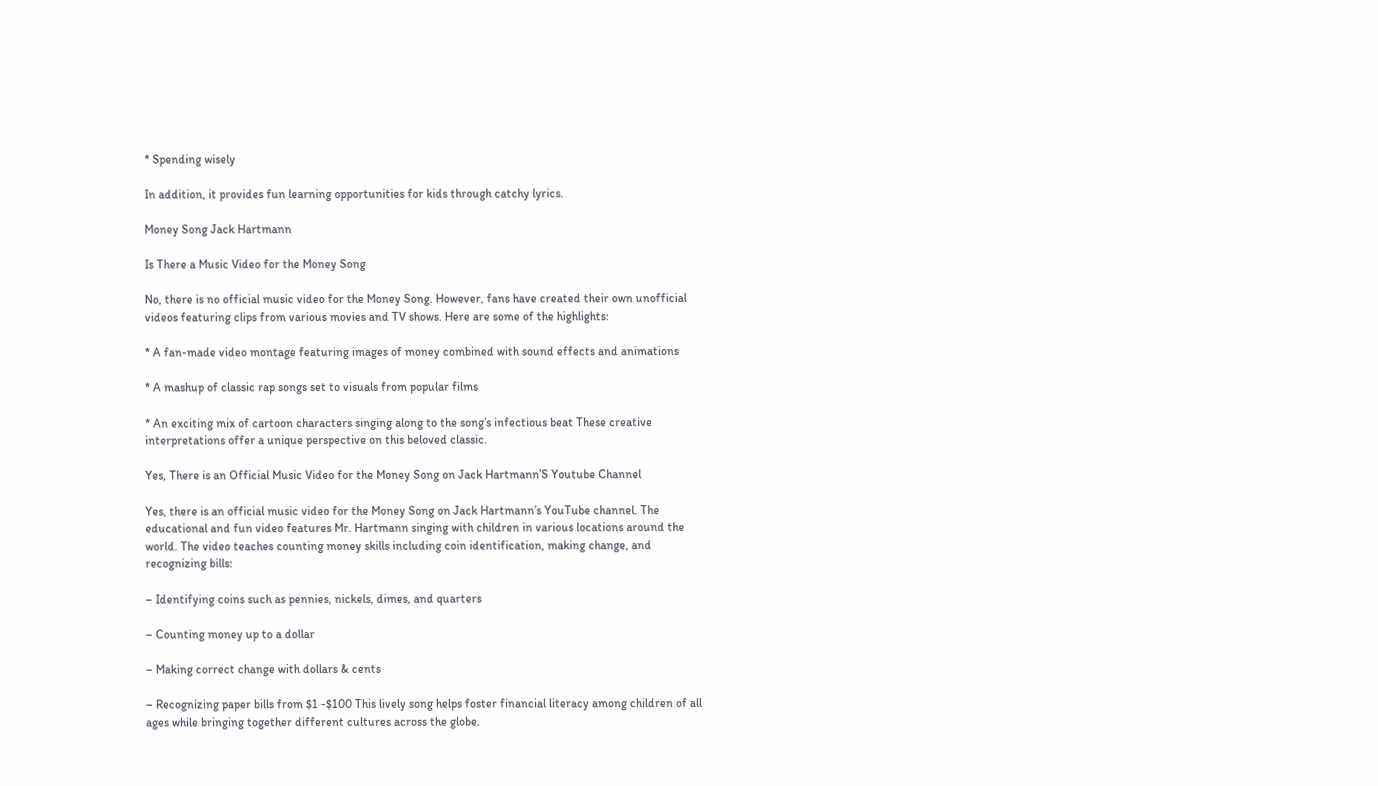* Spending wisely

In addition, it provides fun learning opportunities for kids through catchy lyrics.

Money Song Jack Hartmann

Is There a Music Video for the Money Song

No, there is no official music video for the Money Song. However, fans have created their own unofficial videos featuring clips from various movies and TV shows. Here are some of the highlights:

* A fan-made video montage featuring images of money combined with sound effects and animations

* A mashup of classic rap songs set to visuals from popular films

* An exciting mix of cartoon characters singing along to the song’s infectious beat These creative interpretations offer a unique perspective on this beloved classic.

Yes, There is an Official Music Video for the Money Song on Jack Hartmann’S Youtube Channel

Yes, there is an official music video for the Money Song on Jack Hartmann’s YouTube channel. The educational and fun video features Mr. Hartmann singing with children in various locations around the world. The video teaches counting money skills including coin identification, making change, and recognizing bills:

– Identifying coins such as pennies, nickels, dimes, and quarters

– Counting money up to a dollar

– Making correct change with dollars & cents

– Recognizing paper bills from $1 -$100 This lively song helps foster financial literacy among children of all ages while bringing together different cultures across the globe.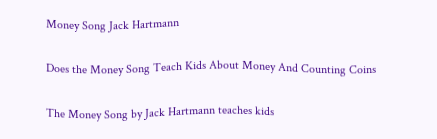Money Song Jack Hartmann

Does the Money Song Teach Kids About Money And Counting Coins

The Money Song by Jack Hartmann teaches kids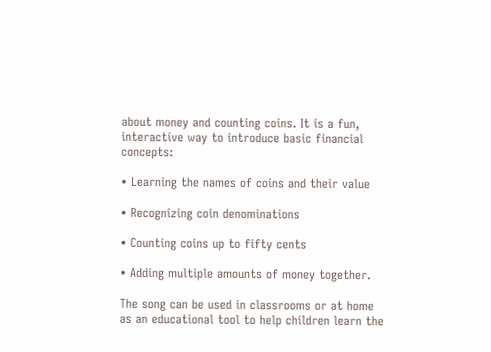about money and counting coins. It is a fun, interactive way to introduce basic financial concepts:

• Learning the names of coins and their value

• Recognizing coin denominations

• Counting coins up to fifty cents

• Adding multiple amounts of money together.

The song can be used in classrooms or at home as an educational tool to help children learn the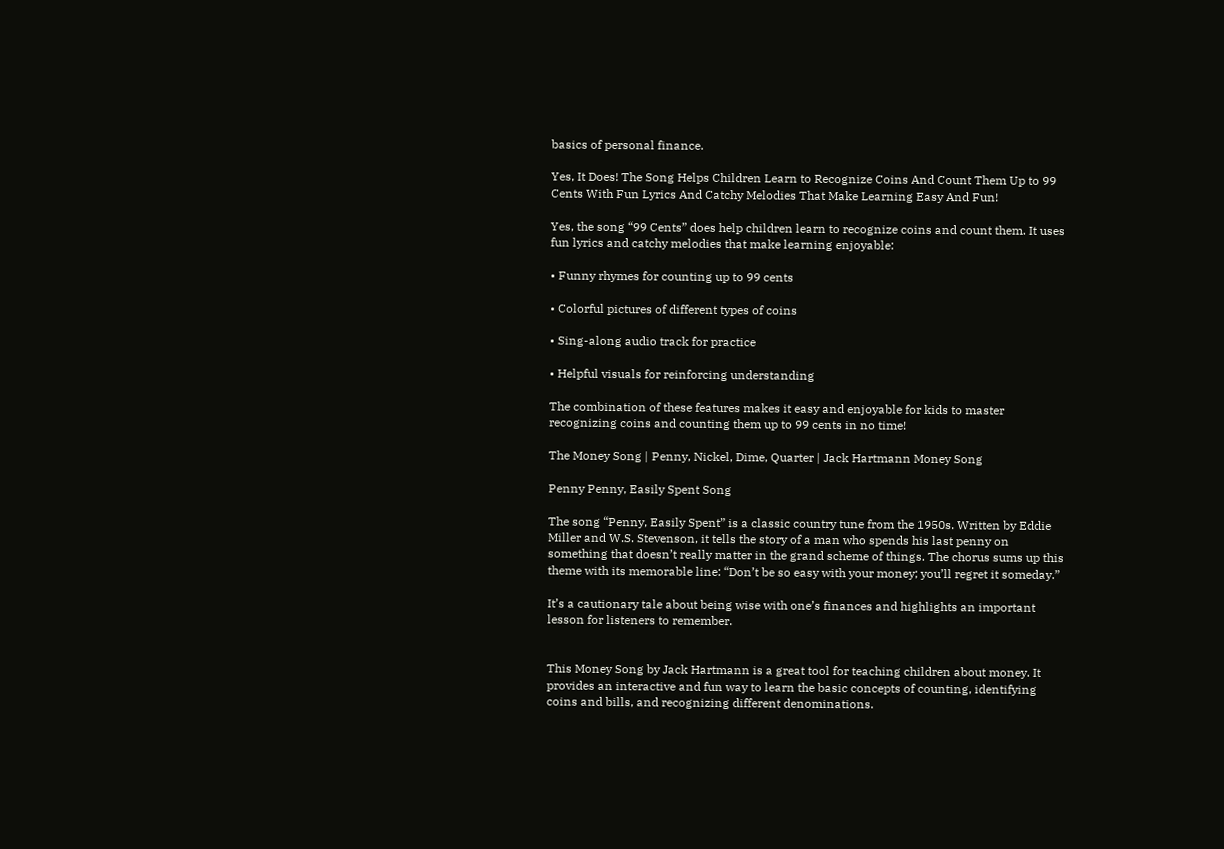basics of personal finance.

Yes, It Does! The Song Helps Children Learn to Recognize Coins And Count Them Up to 99 Cents With Fun Lyrics And Catchy Melodies That Make Learning Easy And Fun!

Yes, the song “99 Cents” does help children learn to recognize coins and count them. It uses fun lyrics and catchy melodies that make learning enjoyable:

• Funny rhymes for counting up to 99 cents

• Colorful pictures of different types of coins

• Sing-along audio track for practice

• Helpful visuals for reinforcing understanding

The combination of these features makes it easy and enjoyable for kids to master recognizing coins and counting them up to 99 cents in no time!

The Money Song | Penny, Nickel, Dime, Quarter | Jack Hartmann Money Song

Penny Penny, Easily Spent Song

The song “Penny, Easily Spent” is a classic country tune from the 1950s. Written by Eddie Miller and W.S. Stevenson, it tells the story of a man who spends his last penny on something that doesn’t really matter in the grand scheme of things. The chorus sums up this theme with its memorable line: “Don’t be so easy with your money; you’ll regret it someday.”

It’s a cautionary tale about being wise with one’s finances and highlights an important lesson for listeners to remember.


This Money Song by Jack Hartmann is a great tool for teaching children about money. It provides an interactive and fun way to learn the basic concepts of counting, identifying coins and bills, and recognizing different denominations.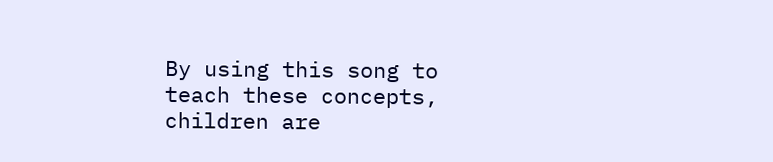By using this song to teach these concepts, children are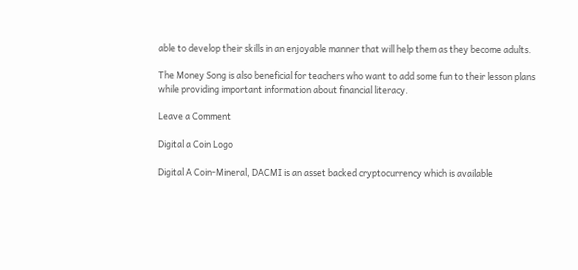able to develop their skills in an enjoyable manner that will help them as they become adults.

The Money Song is also beneficial for teachers who want to add some fun to their lesson plans while providing important information about financial literacy.

Leave a Comment

Digital a Coin Logo

Digital A Coin-Mineral, DACMI is an asset backed cryptocurrency which is available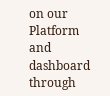on our Platform and dashboard through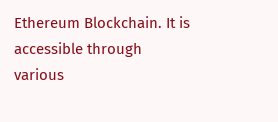Ethereum Blockchain. It is accessible through various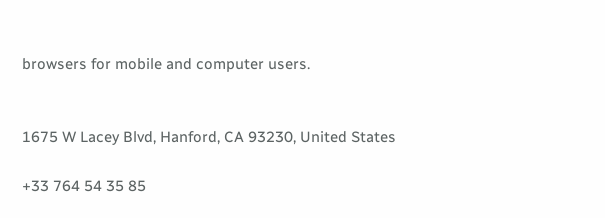browsers for mobile and computer users.


1675 W Lacey Blvd, Hanford, CA 93230, United States

+33 764 54 35 85